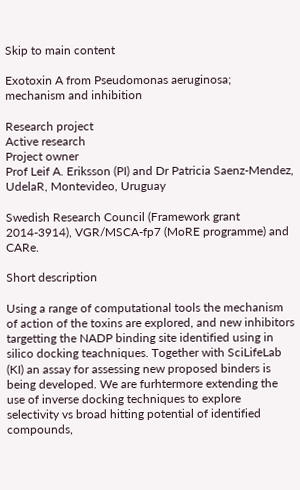Skip to main content

Exotoxin A from Pseudomonas aeruginosa; mechanism and inhibition

Research project
Active research
Project owner
Prof Leif A. Eriksson (PI) and Dr Patricia Saenz-Mendez, UdelaR, Montevideo, Uruguay

Swedish Research Council (Framework grant 2014-3914), VGR/MSCA-fp7 (MoRE programme) and CARe.

Short description

Using a range of computational tools the mechanism of action of the toxins are explored, and new inhibitors targetting the NADP binding site identified using in silico docking teachniques. Together with SciLifeLab (KI) an assay for assessing new proposed binders is being developed. We are furhtermore extending the use of inverse docking techniques to explore selectivity vs broad hitting potential of identified compounds,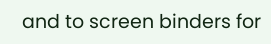and to screen binders for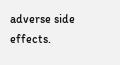adverse side effects.